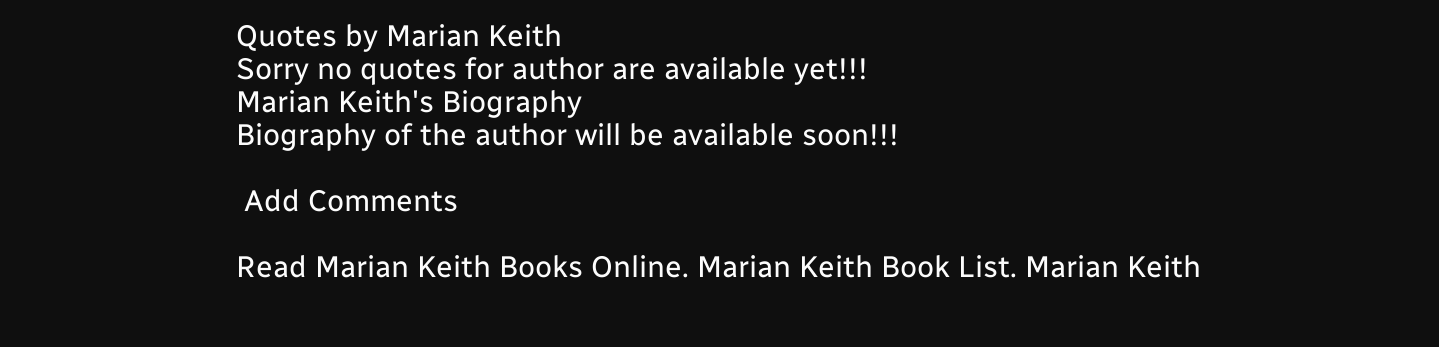Quotes by Marian Keith
Sorry no quotes for author are available yet!!!
Marian Keith's Biography
Biography of the author will be available soon!!!

 Add Comments

Read Marian Keith Books Online. Marian Keith Book List. Marian Keith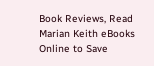Book Reviews, Read Marian Keith eBooks Online to Save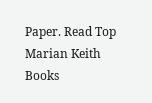Paper. Read Top Marian Keith Books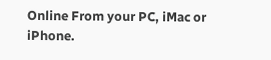Online From your PC, iMac or iPhone.